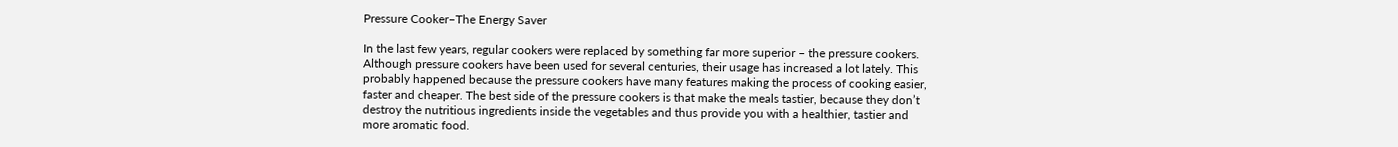Pressure Cooker–The Energy Saver

In the last few years, regular cookers were replaced by something far more superior – the pressure cookers. Although pressure cookers have been used for several centuries, their usage has increased a lot lately. This probably happened because the pressure cookers have many features making the process of cooking easier, faster and cheaper. The best side of the pressure cookers is that make the meals tastier, because they don’t destroy the nutritious ingredients inside the vegetables and thus provide you with a healthier, tastier and more aromatic food.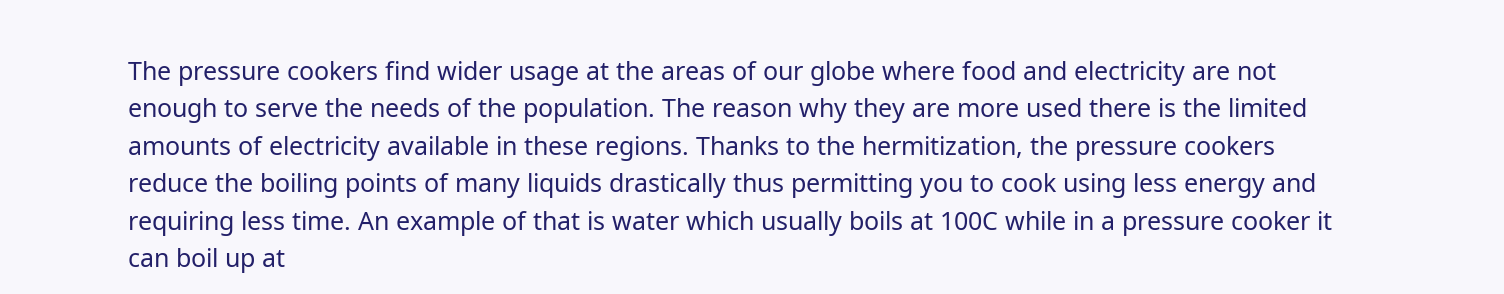The pressure cookers find wider usage at the areas of our globe where food and electricity are not enough to serve the needs of the population. The reason why they are more used there is the limited amounts of electricity available in these regions. Thanks to the hermitization, the pressure cookers reduce the boiling points of many liquids drastically thus permitting you to cook using less energy and requiring less time. An example of that is water which usually boils at 100C while in a pressure cooker it can boil up at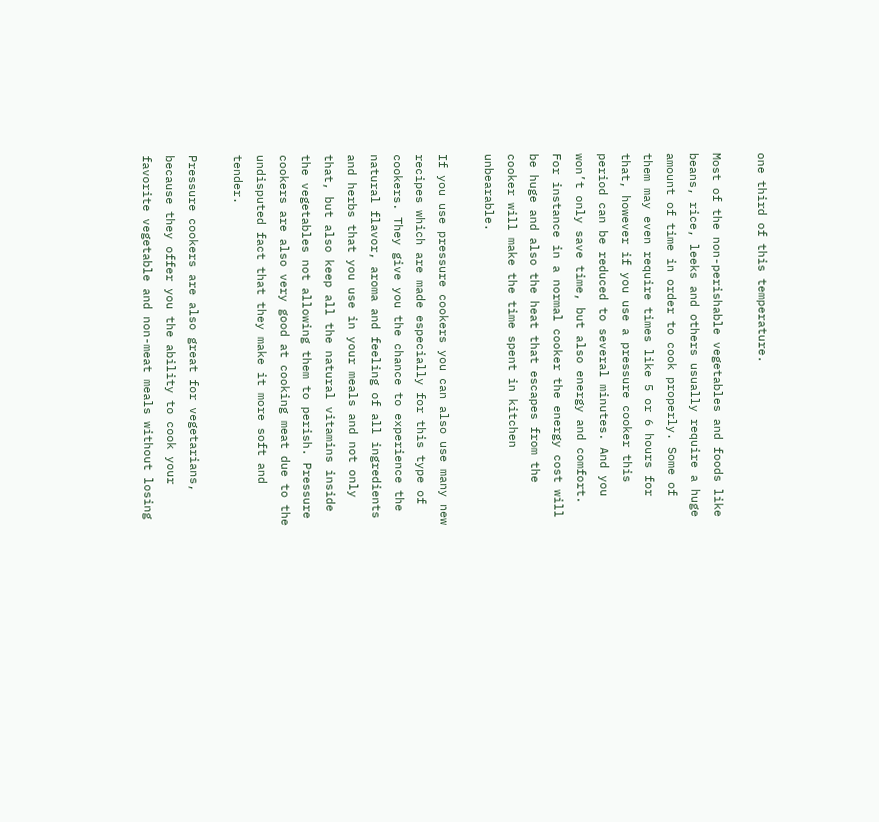one third of this temperature.

Most of the non-perishable vegetables and foods like beans, rice, leeks and others usually require a huge amount of time in order to cook properly. Some of them may even require times like 5 or 6 hours for that, however if you use a pressure cooker this period can be reduced to several minutes. And you won’t only save time, but also energy and comfort. For instance in a normal cooker the energy cost will be huge and also the heat that escapes from the cooker will make the time spent in kitchen unbearable.

If you use pressure cookers you can also use many new recipes which are made especially for this type of cookers. They give you the chance to experience the natural flavor, aroma and feeling of all ingredients and herbs that you use in your meals and not only that, but also keep all the natural vitamins inside the vegetables not allowing them to perish. Pressure cookers are also very good at cooking meat due to the undisputed fact that they make it more soft and tender.

Pressure cookers are also great for vegetarians, because they offer you the ability to cook your favorite vegetable and non-meat meals without losing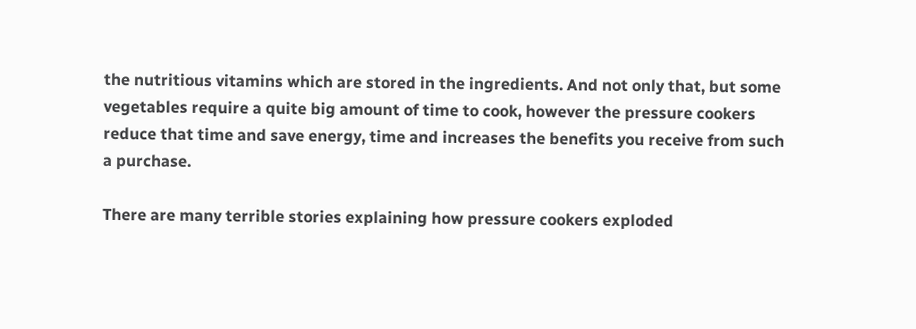the nutritious vitamins which are stored in the ingredients. And not only that, but some vegetables require a quite big amount of time to cook, however the pressure cookers reduce that time and save energy, time and increases the benefits you receive from such a purchase.

There are many terrible stories explaining how pressure cookers exploded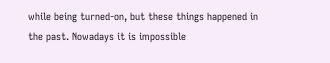while being turned-on, but these things happened in the past. Nowadays it is impossible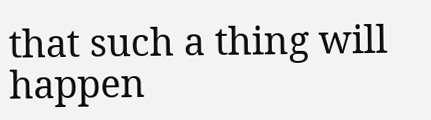that such a thing will happen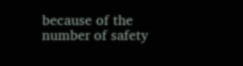because of the number of safety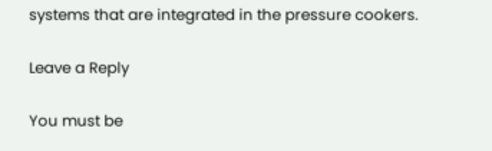systems that are integrated in the pressure cookers.

Leave a Reply

You must be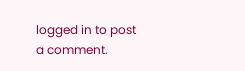logged in to post a comment.